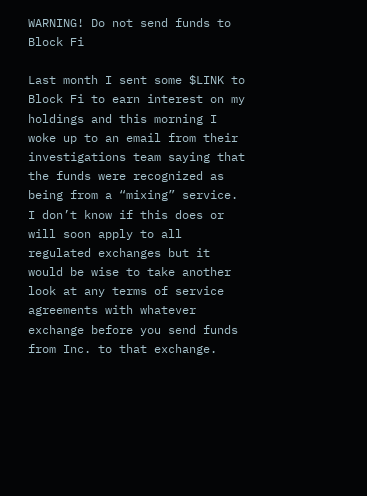WARNING! Do not send funds to Block Fi

Last month I sent some $LINK to Block Fi to earn interest on my holdings and this morning I woke up to an email from their investigations team saying that the funds were recognized as being from a “mixing” service. I don’t know if this does or will soon apply to all regulated exchanges but it would be wise to take another look at any terms of service agreements with whatever exchange before you send funds from Inc. to that exchange.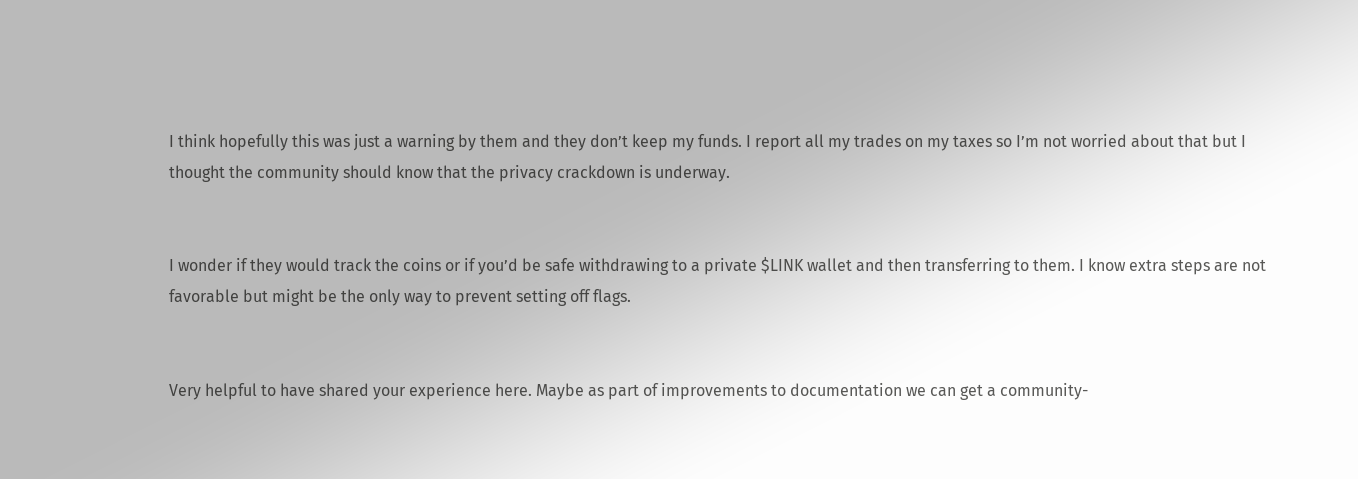I think hopefully this was just a warning by them and they don’t keep my funds. I report all my trades on my taxes so I’m not worried about that but I thought the community should know that the privacy crackdown is underway.


I wonder if they would track the coins or if you’d be safe withdrawing to a private $LINK wallet and then transferring to them. I know extra steps are not favorable but might be the only way to prevent setting off flags.


Very helpful to have shared your experience here. Maybe as part of improvements to documentation we can get a community-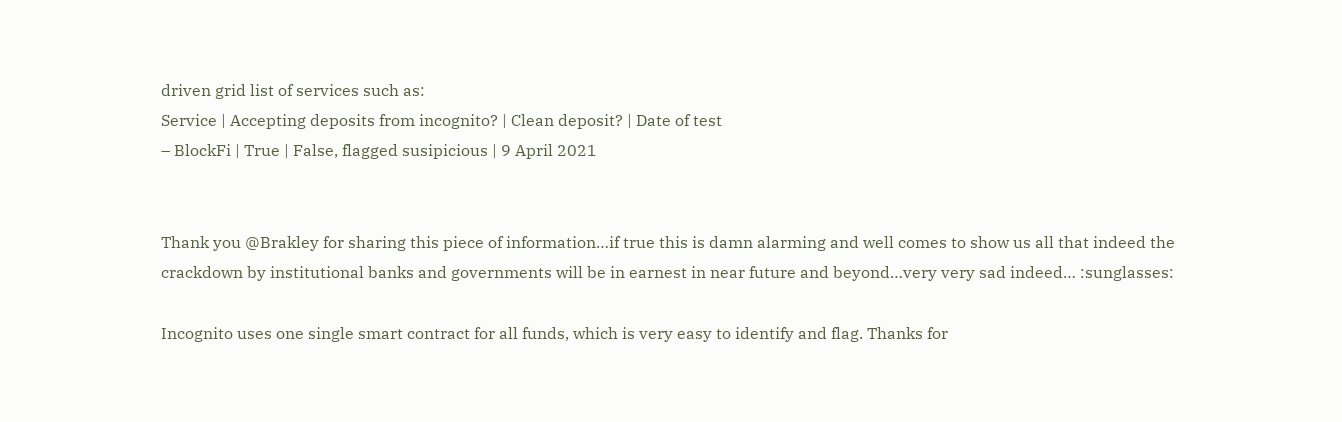driven grid list of services such as:
Service | Accepting deposits from incognito? | Clean deposit? | Date of test
– BlockFi | True | False, flagged susipicious | 9 April 2021


Thank you @Brakley for sharing this piece of information…if true this is damn alarming and well comes to show us all that indeed the crackdown by institutional banks and governments will be in earnest in near future and beyond…very very sad indeed… :sunglasses:

Incognito uses one single smart contract for all funds, which is very easy to identify and flag. Thanks for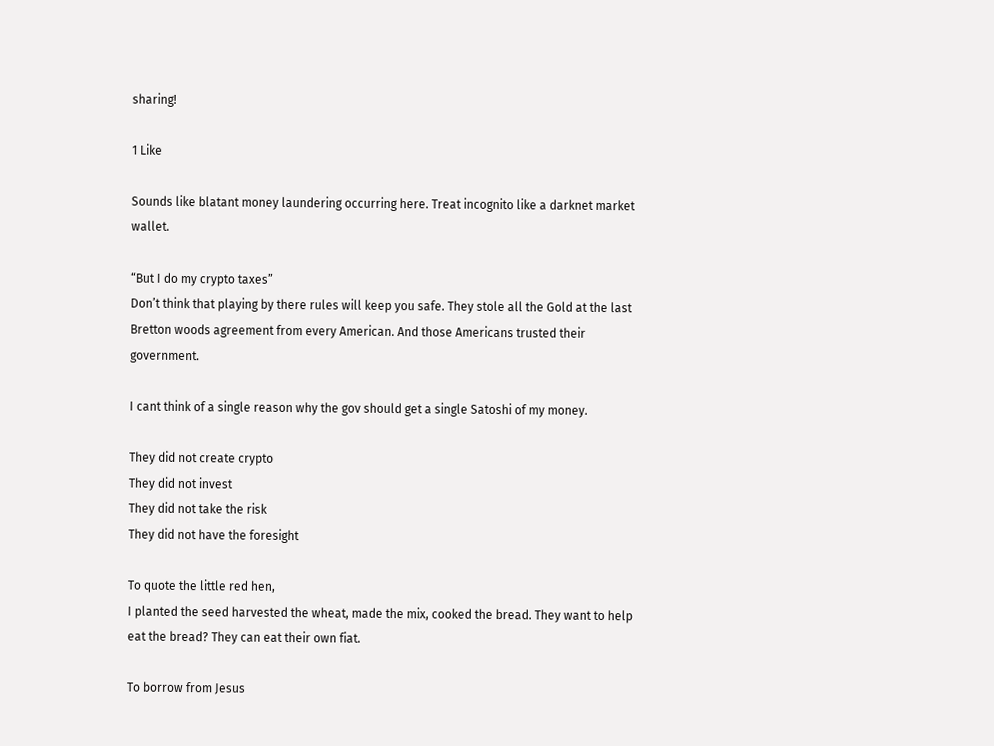sharing!

1 Like

Sounds like blatant money laundering occurring here. Treat incognito like a darknet market wallet.

“But I do my crypto taxes”
Don’t think that playing by there rules will keep you safe. They stole all the Gold at the last Bretton woods agreement from every American. And those Americans trusted their government.

I cant think of a single reason why the gov should get a single Satoshi of my money.

They did not create crypto
They did not invest
They did not take the risk
They did not have the foresight

To quote the little red hen,
I planted the seed harvested the wheat, made the mix, cooked the bread. They want to help eat the bread? They can eat their own fiat.

To borrow from Jesus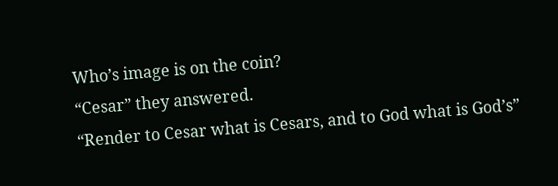Who’s image is on the coin?
“Cesar” they answered.
“Render to Cesar what is Cesars, and to God what is God’s”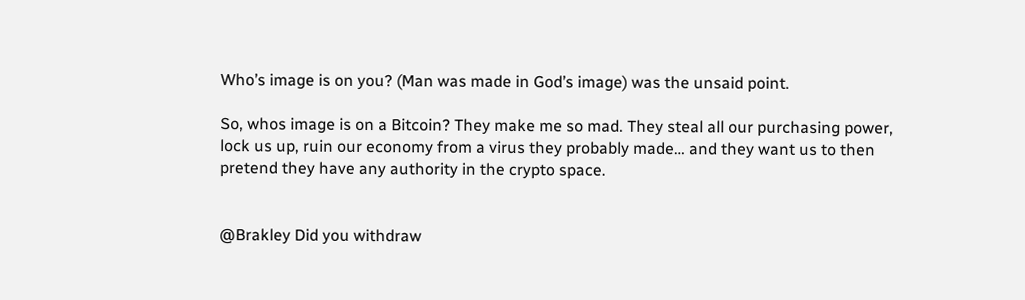Who’s image is on you? (Man was made in God’s image) was the unsaid point.

So, whos image is on a Bitcoin? They make me so mad. They steal all our purchasing power, lock us up, ruin our economy from a virus they probably made… and they want us to then pretend they have any authority in the crypto space.


@Brakley Did you withdraw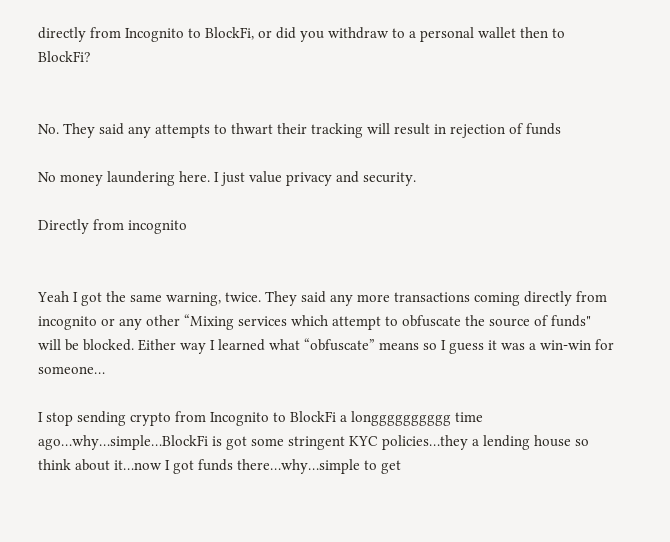directly from Incognito to BlockFi, or did you withdraw to a personal wallet then to BlockFi?


No. They said any attempts to thwart their tracking will result in rejection of funds

No money laundering here. I just value privacy and security.

Directly from incognito


Yeah I got the same warning, twice. They said any more transactions coming directly from incognito or any other “Mixing services which attempt to obfuscate the source of funds" will be blocked. Either way I learned what “obfuscate” means so I guess it was a win-win for someone…

I stop sending crypto from Incognito to BlockFi a longggggggggg time ago…why…simple…BlockFi is got some stringent KYC policies…they a lending house so think about it…now I got funds there…why…simple to get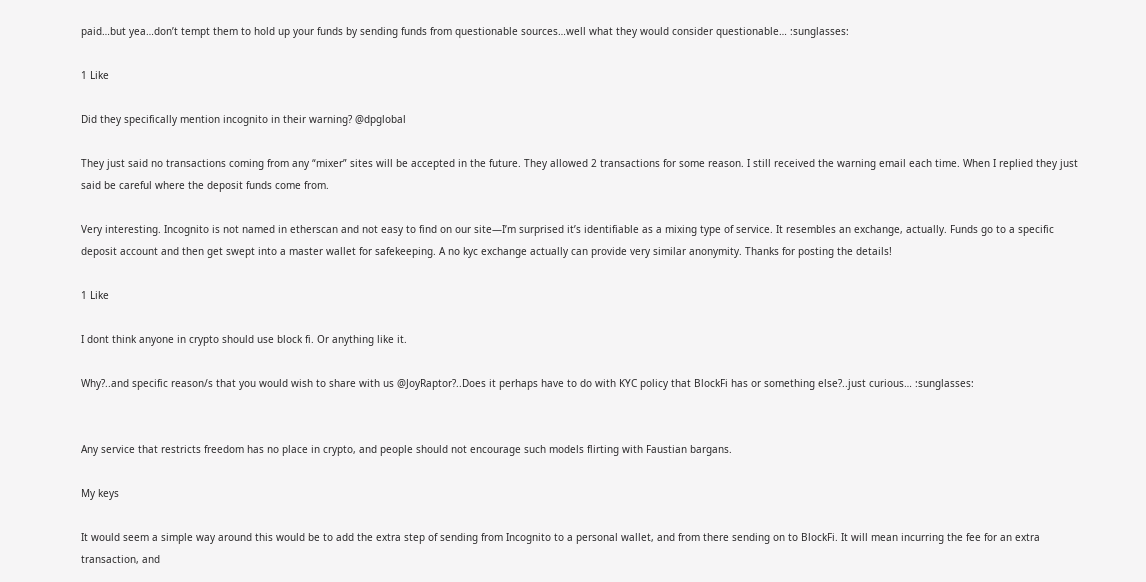paid…but yea…don’t tempt them to hold up your funds by sending funds from questionable sources…well what they would consider questionable… :sunglasses:

1 Like

Did they specifically mention incognito in their warning? @dpglobal

They just said no transactions coming from any “mixer” sites will be accepted in the future. They allowed 2 transactions for some reason. I still received the warning email each time. When I replied they just said be careful where the deposit funds come from.

Very interesting. Incognito is not named in etherscan and not easy to find on our site—I’m surprised it’s identifiable as a mixing type of service. It resembles an exchange, actually. Funds go to a specific deposit account and then get swept into a master wallet for safekeeping. A no kyc exchange actually can provide very similar anonymity. Thanks for posting the details!

1 Like

I dont think anyone in crypto should use block fi. Or anything like it.

Why?..and specific reason/s that you would wish to share with us @JoyRaptor?..Does it perhaps have to do with KYC policy that BlockFi has or something else?..just curious… :sunglasses:


Any service that restricts freedom has no place in crypto, and people should not encourage such models flirting with Faustian bargans.

My keys

It would seem a simple way around this would be to add the extra step of sending from Incognito to a personal wallet, and from there sending on to BlockFi. It will mean incurring the fee for an extra transaction, and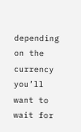depending on the currency you’ll want to wait for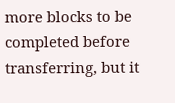more blocks to be completed before transferring, but it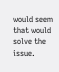would seem that would solve the issue.